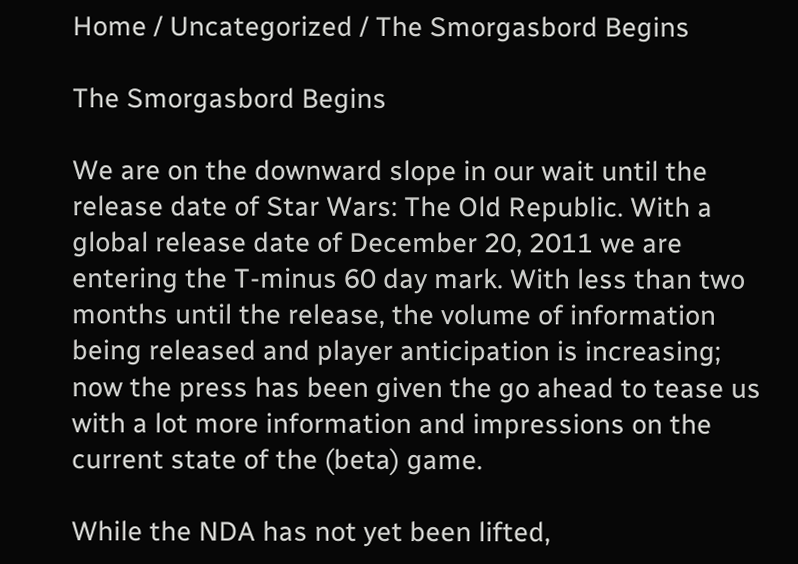Home / Uncategorized / The Smorgasbord Begins

The Smorgasbord Begins

We are on the downward slope in our wait until the release date of Star Wars: The Old Republic. With a global release date of December 20, 2011 we are entering the T-minus 60 day mark. With less than two months until the release, the volume of information being released and player anticipation is increasing; now the press has been given the go ahead to tease us with a lot more information and impressions on the current state of the (beta) game.

While the NDA has not yet been lifted,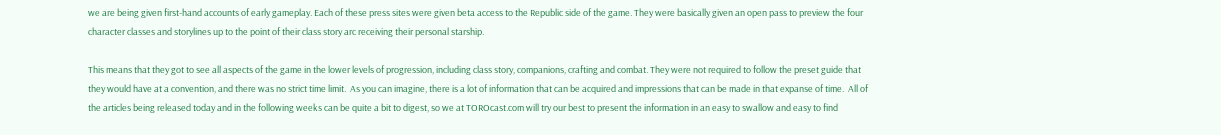we are being given first-hand accounts of early gameplay. Each of these press sites were given beta access to the Republic side of the game. They were basically given an open pass to preview the four character classes and storylines up to the point of their class story arc receiving their personal starship.

This means that they got to see all aspects of the game in the lower levels of progression, including class story, companions, crafting and combat. They were not required to follow the preset guide that they would have at a convention, and there was no strict time limit.  As you can imagine, there is a lot of information that can be acquired and impressions that can be made in that expanse of time.  All of the articles being released today and in the following weeks can be quite a bit to digest, so we at TOROcast.com will try our best to present the information in an easy to swallow and easy to find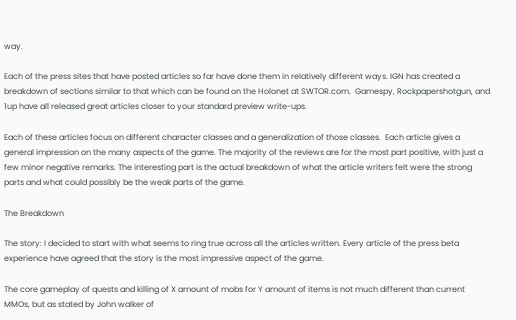way.

Each of the press sites that have posted articles so far have done them in relatively different ways. IGN has created a breakdown of sections similar to that which can be found on the Holonet at SWTOR.com.  Gamespy, Rockpapershotgun, and 1up have all released great articles closer to your standard preview write-ups.

Each of these articles focus on different character classes and a generalization of those classes.  Each article gives a general impression on the many aspects of the game. The majority of the reviews are for the most part positive, with just a few minor negative remarks. The interesting part is the actual breakdown of what the article writers felt were the strong parts and what could possibly be the weak parts of the game.

The Breakdown

The story: I decided to start with what seems to ring true across all the articles written. Every article of the press beta experience have agreed that the story is the most impressive aspect of the game.

The core gameplay of quests and killing of X amount of mobs for Y amount of items is not much different than current MMOs, but as stated by John walker of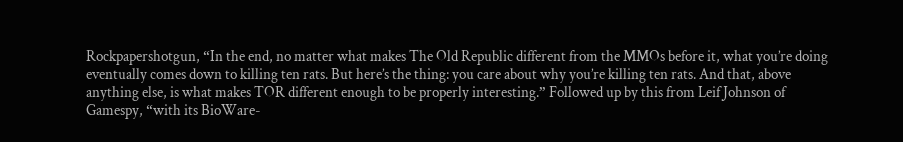Rockpapershotgun, “In the end, no matter what makes The Old Republic different from the MMOs before it, what you’re doing eventually comes down to killing ten rats. But here’s the thing: you care about why you’re killing ten rats. And that, above anything else, is what makes TOR different enough to be properly interesting.” Followed up by this from Leif Johnson of Gamespy, “with its BioWare-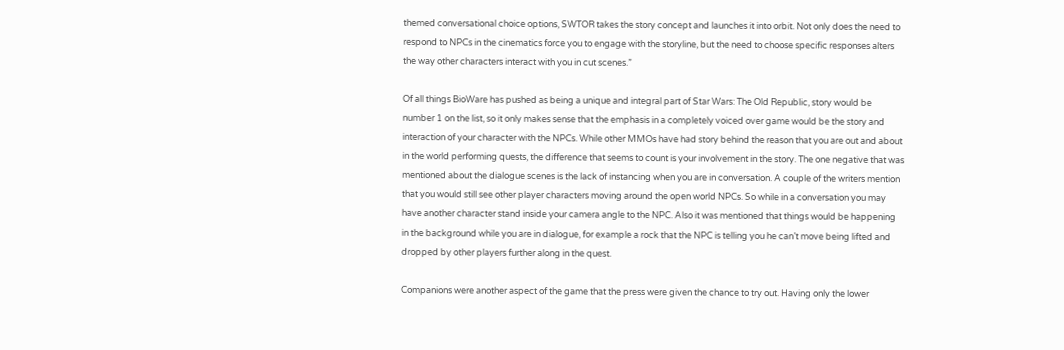themed conversational choice options, SWTOR takes the story concept and launches it into orbit. Not only does the need to respond to NPCs in the cinematics force you to engage with the storyline, but the need to choose specific responses alters the way other characters interact with you in cut scenes.”

Of all things BioWare has pushed as being a unique and integral part of Star Wars: The Old Republic, story would be number 1 on the list, so it only makes sense that the emphasis in a completely voiced over game would be the story and interaction of your character with the NPCs. While other MMOs have had story behind the reason that you are out and about in the world performing quests, the difference that seems to count is your involvement in the story. The one negative that was mentioned about the dialogue scenes is the lack of instancing when you are in conversation. A couple of the writers mention that you would still see other player characters moving around the open world NPCs. So while in a conversation you may have another character stand inside your camera angle to the NPC. Also it was mentioned that things would be happening in the background while you are in dialogue, for example a rock that the NPC is telling you he can’t move being lifted and dropped by other players further along in the quest.

Companions were another aspect of the game that the press were given the chance to try out. Having only the lower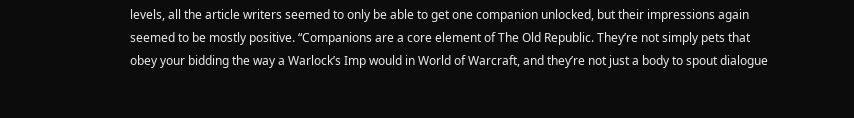levels, all the article writers seemed to only be able to get one companion unlocked, but their impressions again seemed to be mostly positive. “Companions are a core element of The Old Republic. They’re not simply pets that obey your bidding the way a Warlock’s Imp would in World of Warcraft, and they’re not just a body to spout dialogue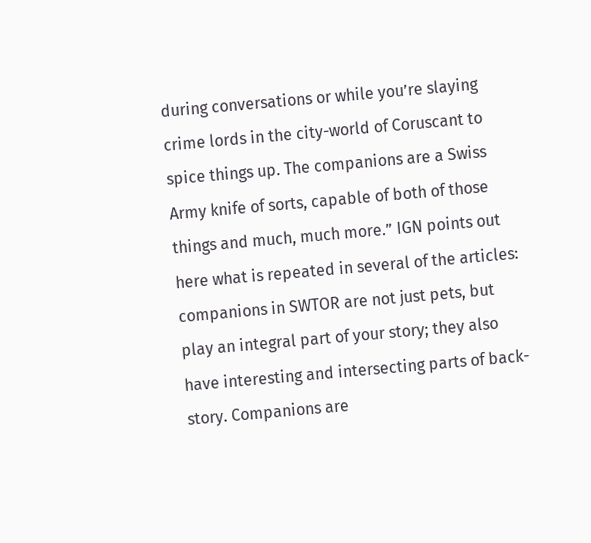during conversations or while you’re slaying crime lords in the city-world of Coruscant to spice things up. The companions are a Swiss Army knife of sorts, capable of both of those things and much, much more.” IGN points out here what is repeated in several of the articles: companions in SWTOR are not just pets, but play an integral part of your story; they also have interesting and intersecting parts of back-story. Companions are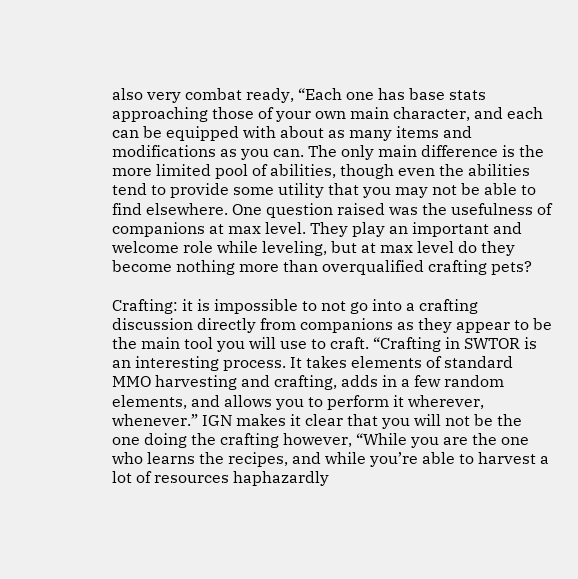also very combat ready, “Each one has base stats approaching those of your own main character, and each can be equipped with about as many items and modifications as you can. The only main difference is the more limited pool of abilities, though even the abilities tend to provide some utility that you may not be able to find elsewhere. One question raised was the usefulness of companions at max level. They play an important and welcome role while leveling, but at max level do they become nothing more than overqualified crafting pets?

Crafting: it is impossible to not go into a crafting discussion directly from companions as they appear to be the main tool you will use to craft. “Crafting in SWTOR is an interesting process. It takes elements of standard MMO harvesting and crafting, adds in a few random elements, and allows you to perform it wherever, whenever.” IGN makes it clear that you will not be the one doing the crafting however, “While you are the one who learns the recipes, and while you’re able to harvest a lot of resources haphazardly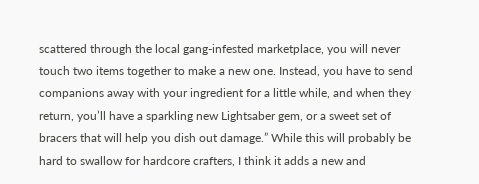scattered through the local gang-infested marketplace, you will never touch two items together to make a new one. Instead, you have to send companions away with your ingredient for a little while, and when they return, you’ll have a sparkling new Lightsaber gem, or a sweet set of bracers that will help you dish out damage.” While this will probably be hard to swallow for hardcore crafters, I think it adds a new and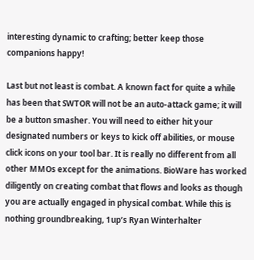interesting dynamic to crafting; better keep those companions happy!

Last but not least is combat. A known fact for quite a while has been that SWTOR will not be an auto-attack game; it will be a button smasher. You will need to either hit your designated numbers or keys to kick off abilities, or mouse click icons on your tool bar. It is really no different from all other MMOs except for the animations. BioWare has worked diligently on creating combat that flows and looks as though you are actually engaged in physical combat. While this is nothing groundbreaking, 1up’s Ryan Winterhalter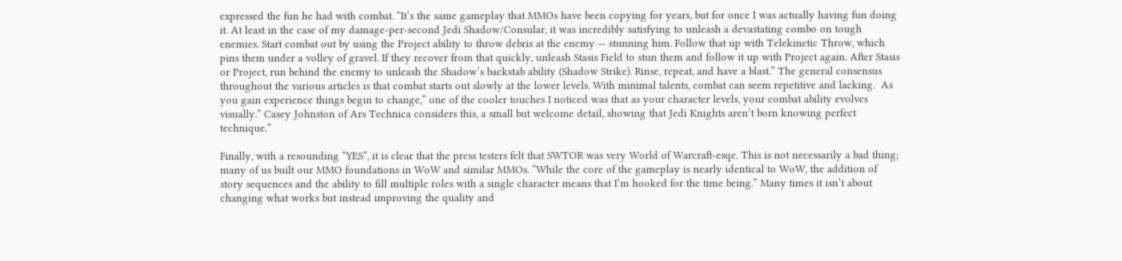expressed the fun he had with combat. “It’s the same gameplay that MMOs have been copying for years, but for once I was actually having fun doing it. At least in the case of my damage-per-second Jedi Shadow/Consular, it was incredibly satisfying to unleash a devastating combo on tough enemies. Start combat out by using the Project ability to throw debris at the enemy — stunning him. Follow that up with Telekinetic Throw, which pins them under a volley of gravel. If they recover from that quickly, unleash Stasis Field to stun them and follow it up with Project again. After Stasis or Project, run behind the enemy to unleash the Shadow’s backstab ability (Shadow Strike). Rinse, repeat, and have a blast.” The general consensus throughout the various articles is that combat starts out slowly at the lower levels. With minimal talents, combat can seem repetitive and lacking.  As you gain experience things begin to change,” one of the cooler touches I noticed was that as your character levels, your combat ability evolves visually.” Casey Johnston of Ars Technica considers this, a small but welcome detail, showing that Jedi Knights aren’t born knowing perfect technique.”

Finally, with a resounding “YES”, it is clear that the press testers felt that SWTOR was very World of Warcraft-esqe. This is not necessarily a bad thing; many of us built our MMO foundations in WoW and similar MMOs. “While the core of the gameplay is nearly identical to WoW, the addition of story sequences and the ability to fill multiple roles with a single character means that I’m hooked for the time being.” Many times it isn’t about changing what works but instead improving the quality and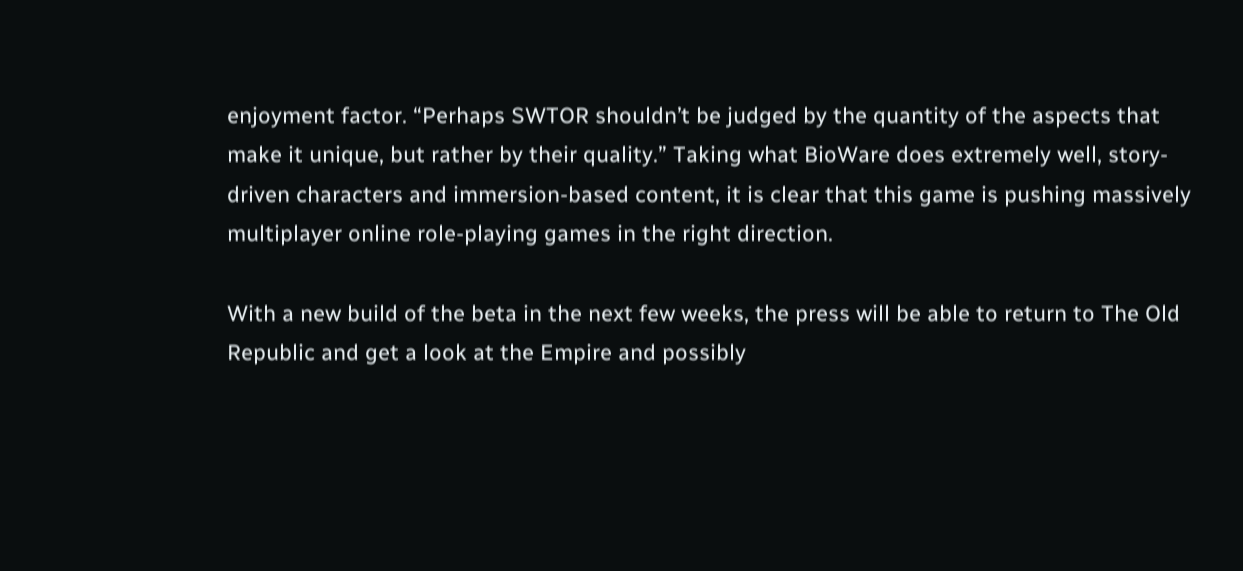enjoyment factor. “Perhaps SWTOR shouldn’t be judged by the quantity of the aspects that make it unique, but rather by their quality.” Taking what BioWare does extremely well, story-driven characters and immersion-based content, it is clear that this game is pushing massively multiplayer online role-playing games in the right direction.

With a new build of the beta in the next few weeks, the press will be able to return to The Old Republic and get a look at the Empire and possibly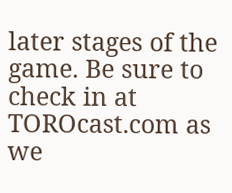later stages of the game. Be sure to check in at TOROcast.com as we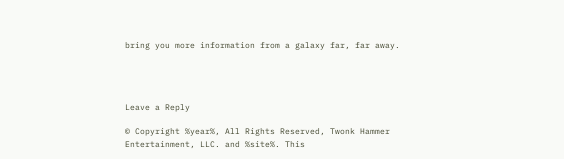bring you more information from a galaxy far, far away.




Leave a Reply

© Copyright %year%, All Rights Reserved, Twonk Hammer Entertainment, LLC. and %site%. This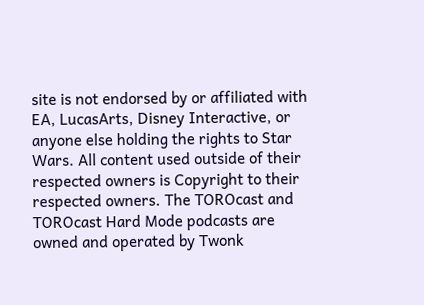site is not endorsed by or affiliated with EA, LucasArts, Disney Interactive, or anyone else holding the rights to Star Wars. All content used outside of their respected owners is Copyright to their respected owners. The TOROcast and TOROcast Hard Mode podcasts are owned and operated by Twonk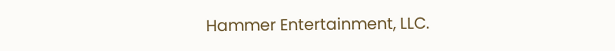Hammer Entertainment, LLC.